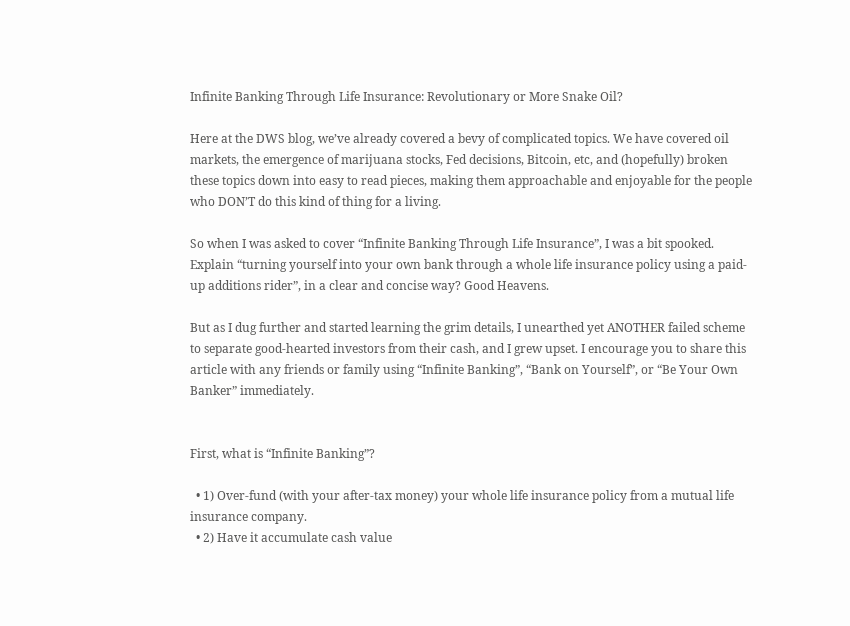Infinite Banking Through Life Insurance: Revolutionary or More Snake Oil?

Here at the DWS blog, we’ve already covered a bevy of complicated topics. We have covered oil markets, the emergence of marijuana stocks, Fed decisions, Bitcoin, etc, and (hopefully) broken these topics down into easy to read pieces, making them approachable and enjoyable for the people who DON’T do this kind of thing for a living.

So when I was asked to cover “Infinite Banking Through Life Insurance”, I was a bit spooked. Explain “turning yourself into your own bank through a whole life insurance policy using a paid-up additions rider”, in a clear and concise way? Good Heavens.

But as I dug further and started learning the grim details, I unearthed yet ANOTHER failed scheme to separate good-hearted investors from their cash, and I grew upset. I encourage you to share this article with any friends or family using “Infinite Banking”, “Bank on Yourself”, or “Be Your Own Banker” immediately.


First, what is “Infinite Banking”?

  • 1) Over-fund (with your after-tax money) your whole life insurance policy from a mutual life insurance company.
  • 2) Have it accumulate cash value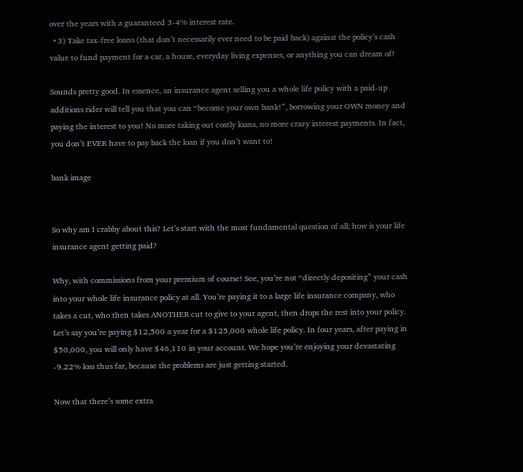over the years with a guaranteed 3-4% interest rate.
  • 3) Take tax-free loans (that don’t necessarily ever need to be paid back) against the policy’s cash value to fund payment for a car, a house, everyday living expenses, or anything you can dream of!

Sounds pretty good. In essence, an insurance agent selling you a whole life policy with a paid-up additions rider will tell you that you can “become your own bank!”, borrowing your OWN money and paying the interest to you! No more taking out costly loans, no more crazy interest payments. In fact, you don’t EVER have to pay back the loan if you don’t want to!

bank image


So why am I crabby about this? Let’s start with the most fundamental question of all; how is your life insurance agent getting paid?

Why, with commissions from your premium of course! See, you’re not “directly depositing” your cash into your whole life insurance policy at all. You’re paying it to a large life insurance company, who takes a cut, who then takes ANOTHER cut to give to your agent, then drops the rest into your policy. Let’s say you’re paying $12,500 a year for a $125,000 whole life policy. In four years, after paying in $50,000, you will only have $46,110 in your account. We hope you’re enjoying your devastating -9.22% loss thus far, because the problems are just getting started.

Now that there’s some extra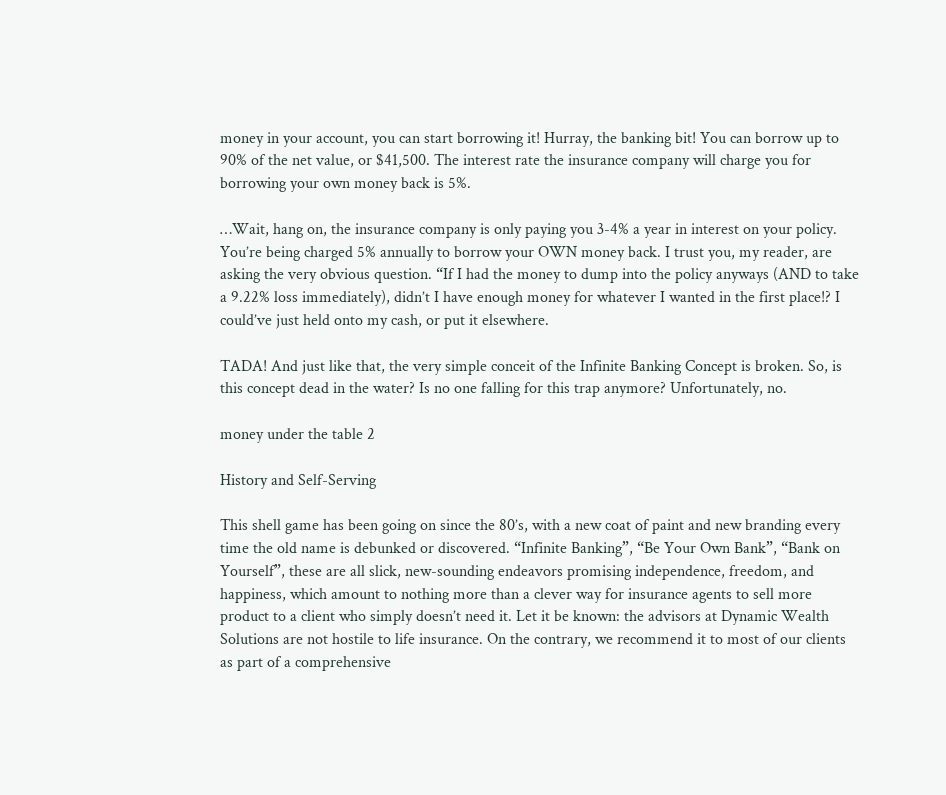money in your account, you can start borrowing it! Hurray, the banking bit! You can borrow up to 90% of the net value, or $41,500. The interest rate the insurance company will charge you for borrowing your own money back is 5%.

…Wait, hang on, the insurance company is only paying you 3-4% a year in interest on your policy. You’re being charged 5% annually to borrow your OWN money back. I trust you, my reader, are asking the very obvious question. “If I had the money to dump into the policy anyways (AND to take a 9.22% loss immediately), didn’t I have enough money for whatever I wanted in the first place!? I could’ve just held onto my cash, or put it elsewhere.

TADA! And just like that, the very simple conceit of the Infinite Banking Concept is broken. So, is this concept dead in the water? Is no one falling for this trap anymore? Unfortunately, no.

money under the table 2

History and Self-Serving

This shell game has been going on since the 80’s, with a new coat of paint and new branding every time the old name is debunked or discovered. “Infinite Banking”, “Be Your Own Bank”, “Bank on Yourself”, these are all slick, new-sounding endeavors promising independence, freedom, and happiness, which amount to nothing more than a clever way for insurance agents to sell more product to a client who simply doesn’t need it. Let it be known: the advisors at Dynamic Wealth Solutions are not hostile to life insurance. On the contrary, we recommend it to most of our clients as part of a comprehensive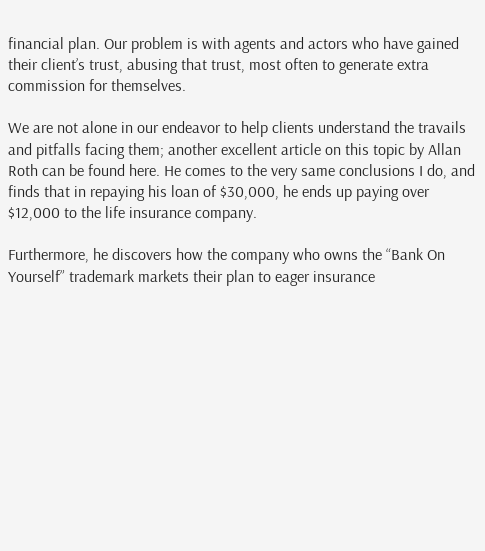financial plan. Our problem is with agents and actors who have gained their client’s trust, abusing that trust, most often to generate extra commission for themselves.

We are not alone in our endeavor to help clients understand the travails and pitfalls facing them; another excellent article on this topic by Allan Roth can be found here. He comes to the very same conclusions I do, and finds that in repaying his loan of $30,000, he ends up paying over $12,000 to the life insurance company.

Furthermore, he discovers how the company who owns the “Bank On Yourself” trademark markets their plan to eager insurance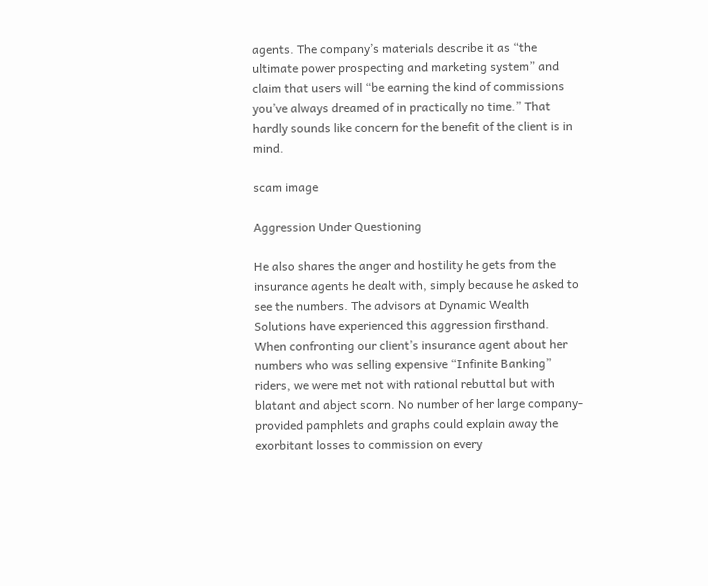agents. The company’s materials describe it as “the ultimate power prospecting and marketing system” and claim that users will “be earning the kind of commissions you’ve always dreamed of in practically no time.” That hardly sounds like concern for the benefit of the client is in mind.

scam image

Aggression Under Questioning

He also shares the anger and hostility he gets from the insurance agents he dealt with, simply because he asked to see the numbers. The advisors at Dynamic Wealth Solutions have experienced this aggression firsthand. When confronting our client’s insurance agent about her numbers who was selling expensive “Infinite Banking” riders, we were met not with rational rebuttal but with blatant and abject scorn. No number of her large company-provided pamphlets and graphs could explain away the exorbitant losses to commission on every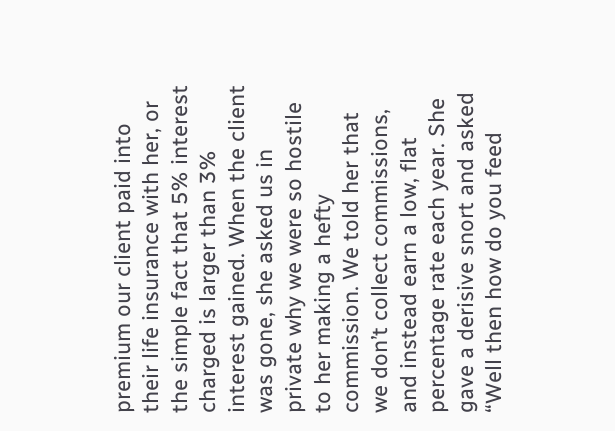premium our client paid into their life insurance with her, or the simple fact that 5% interest charged is larger than 3% interest gained. When the client was gone, she asked us in private why we were so hostile to her making a hefty commission. We told her that we don’t collect commissions, and instead earn a low, flat percentage rate each year. She gave a derisive snort and asked “Well then how do you feed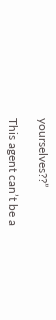yourselves??”

This agent can’t be a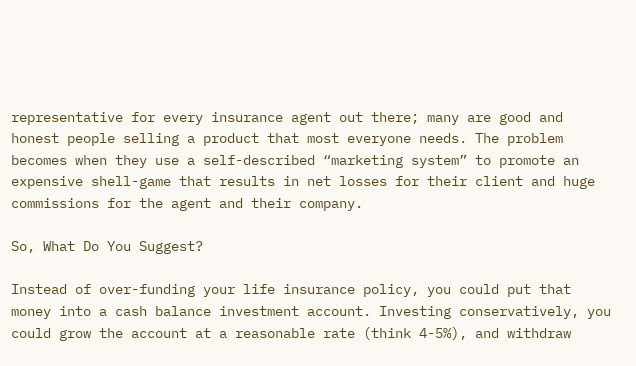representative for every insurance agent out there; many are good and honest people selling a product that most everyone needs. The problem becomes when they use a self-described “marketing system” to promote an expensive shell-game that results in net losses for their client and huge commissions for the agent and their company.

So, What Do You Suggest?

Instead of over-funding your life insurance policy, you could put that money into a cash balance investment account. Investing conservatively, you could grow the account at a reasonable rate (think 4-5%), and withdraw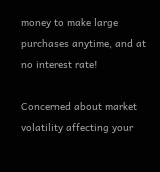money to make large purchases anytime, and at no interest rate!

Concerned about market volatility affecting your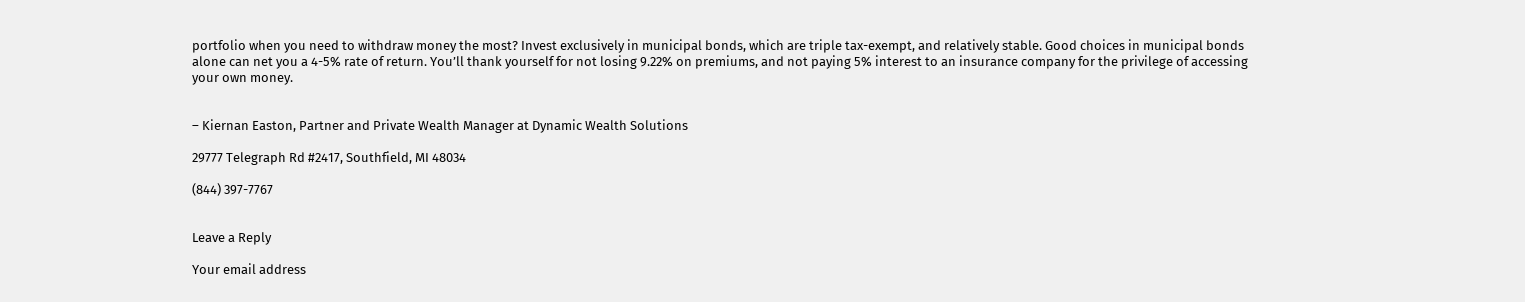portfolio when you need to withdraw money the most? Invest exclusively in municipal bonds, which are triple tax-exempt, and relatively stable. Good choices in municipal bonds alone can net you a 4-5% rate of return. You’ll thank yourself for not losing 9.22% on premiums, and not paying 5% interest to an insurance company for the privilege of accessing your own money.


– Kiernan Easton, Partner and Private Wealth Manager at Dynamic Wealth Solutions

29777 Telegraph Rd #2417, Southfield, MI 48034

(844) 397-7767


Leave a Reply

Your email address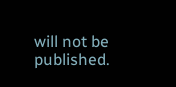will not be published.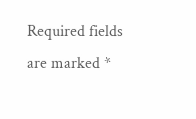Required fields are marked *